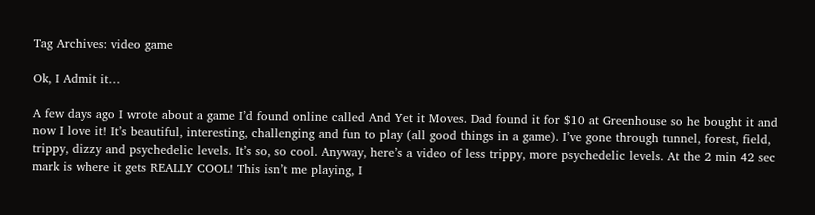Tag Archives: video game

Ok, I Admit it…

A few days ago I wrote about a game I’d found online called And Yet it Moves. Dad found it for $10 at Greenhouse so he bought it and now I love it! It’s beautiful, interesting, challenging and fun to play (all good things in a game). I’ve gone through tunnel, forest, field, trippy, dizzy and psychedelic levels. It’s so, so cool. Anyway, here’s a video of less trippy, more psychedelic levels. At the 2 min 42 sec mark is where it gets REALLY COOL! This isn’t me playing, I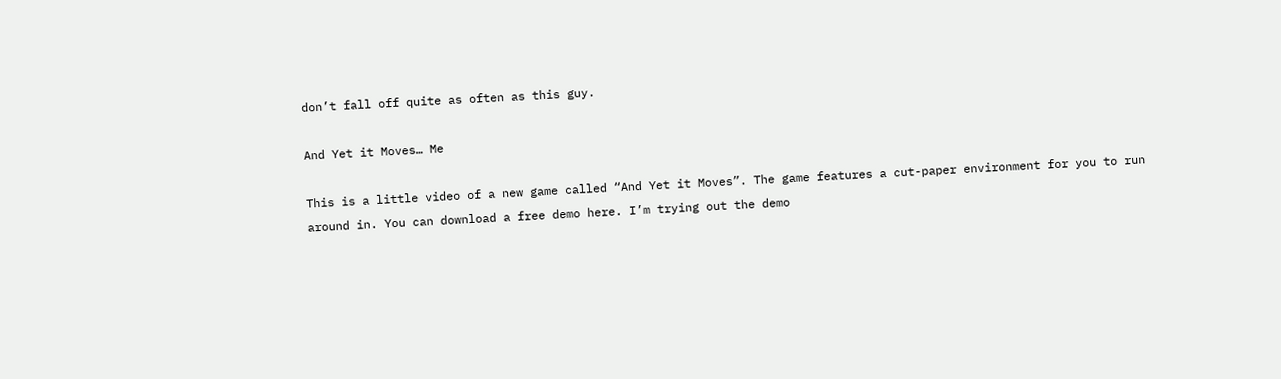don’t fall off quite as often as this guy.

And Yet it Moves… Me

This is a little video of a new game called “And Yet it Moves”. The game features a cut-paper environment for you to run around in. You can download a free demo here. I’m trying out the demo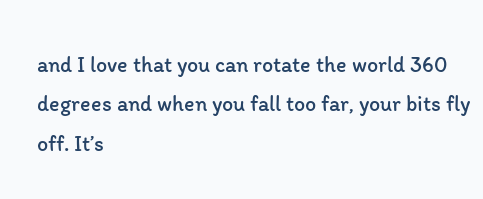and I love that you can rotate the world 360 degrees and when you fall too far, your bits fly off. It’s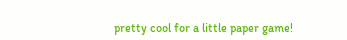pretty cool for a little paper game!